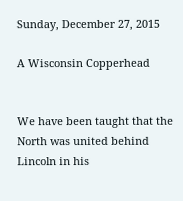Sunday, December 27, 2015

A Wisconsin Copperhead


We have been taught that the North was united behind Lincoln in his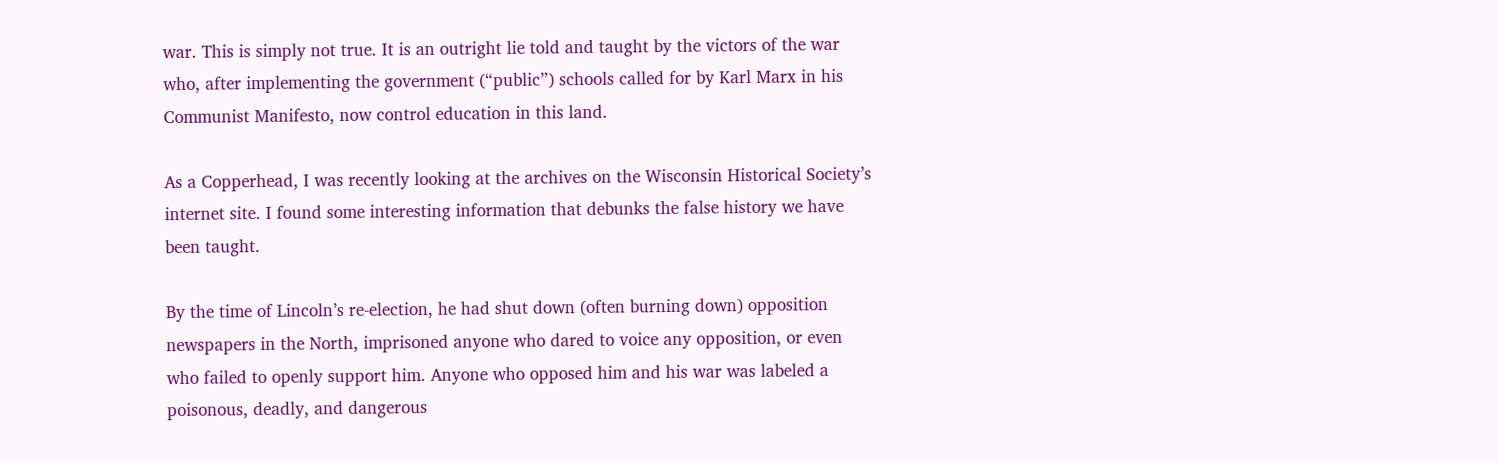war. This is simply not true. It is an outright lie told and taught by the victors of the war who, after implementing the government (“public”) schools called for by Karl Marx in his Communist Manifesto, now control education in this land.

As a Copperhead, I was recently looking at the archives on the Wisconsin Historical Society’s internet site. I found some interesting information that debunks the false history we have been taught.

By the time of Lincoln’s re-election, he had shut down (often burning down) opposition newspapers in the North, imprisoned anyone who dared to voice any opposition, or even who failed to openly support him. Anyone who opposed him and his war was labeled a poisonous, deadly, and dangerous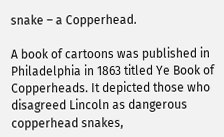snake – a Copperhead.

A book of cartoons was published in Philadelphia in 1863 titled Ye Book of Copperheads. It depicted those who disagreed Lincoln as dangerous copperhead snakes,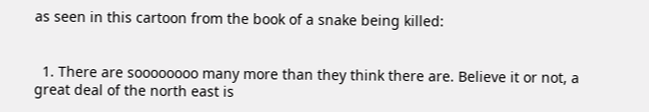as seen in this cartoon from the book of a snake being killed:


  1. There are soooooooo many more than they think there are. Believe it or not, a great deal of the north east is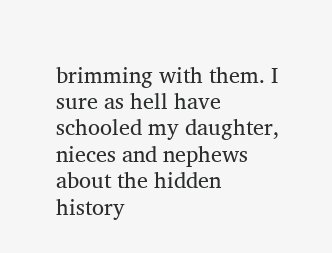brimming with them. I sure as hell have schooled my daughter, nieces and nephews about the hidden history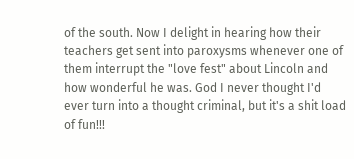of the south. Now I delight in hearing how their teachers get sent into paroxysms whenever one of them interrupt the "love fest" about Lincoln and how wonderful he was. God I never thought I'd ever turn into a thought criminal, but it's a shit load of fun!!!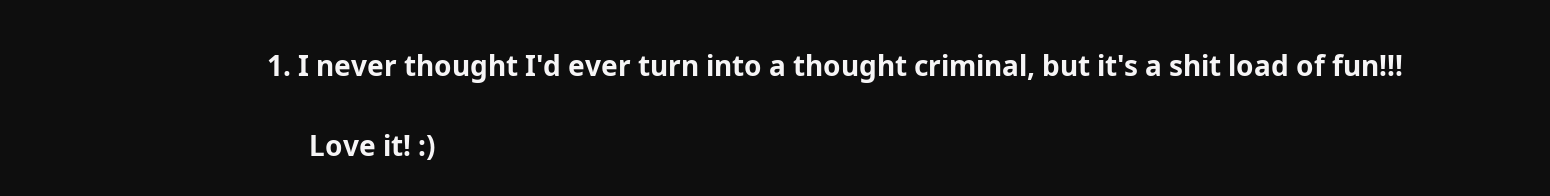1. I never thought I'd ever turn into a thought criminal, but it's a shit load of fun!!!

      Love it! :)